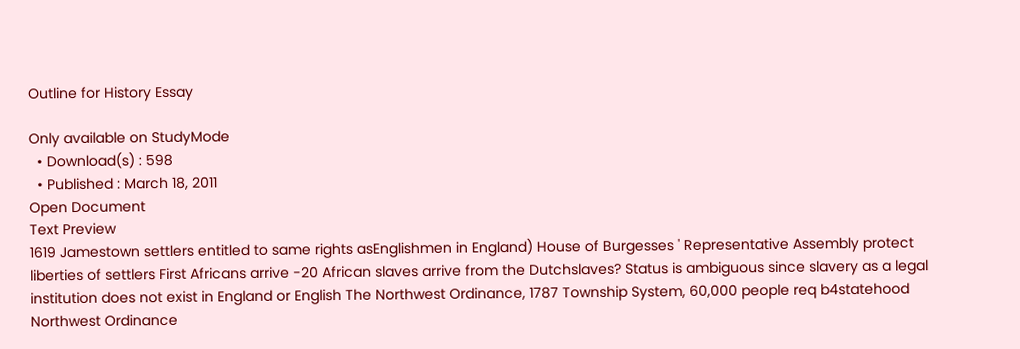Outline for History Essay

Only available on StudyMode
  • Download(s) : 598
  • Published : March 18, 2011
Open Document
Text Preview
1619 Jamestown settlers entitled to same rights asEnglishmen in England) House of Burgesses ' Representative Assembly protect liberties of settlers First Africans arrive -20 African slaves arrive from the Dutchslaves? Status is ambiguous since slavery as a legal institution does not exist in England or English The Northwest Ordinance, 1787 Township System, 60,000 people req b4statehood Northwest Ordinance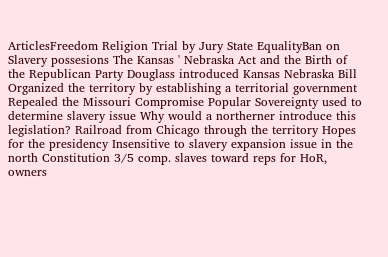ArticlesFreedom Religion Trial by Jury State EqualityBan on Slavery possesions The Kansas ' Nebraska Act and the Birth of the Republican Party Douglass introduced Kansas Nebraska Bill Organized the territory by establishing a territorial government Repealed the Missouri Compromise Popular Sovereignty used to determine slavery issue Why would a northerner introduce this legislation? Railroad from Chicago through the territory Hopes for the presidency Insensitive to slavery expansion issue in the north Constitution 3/5 comp. slaves toward reps for HoR, owners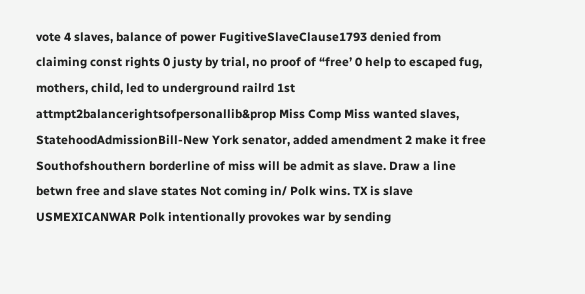vote 4 slaves, balance of power FugitiveSlaveClause1793 denied from claiming const rights 0 justy by trial, no proof of “free’ 0 help to escaped fug, mothers, child, led to underground railrd 1st attmpt2balancerightsofpersonallib&prop Miss Comp Miss wanted slaves, StatehoodAdmissionBill-New York senator, added amendment 2 make it free Southofshouthern borderline of miss will be admit as slave. Draw a line betwn free and slave states Not coming in/ Polk wins. TX is slave USMEXICANWAR Polk intentionally provokes war by sending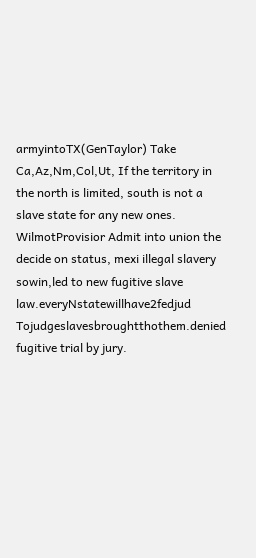armyintoTX(GenTaylor) Take Ca,Az,Nm,Col,Ut, If the territory in the north is limited, south is not a slave state for any new ones. WilmotProvisior Admit into union the decide on status, mexi illegal slavery sowin,led to new fugitive slave law.everyNstatewillhave2fedjud Tojudgeslavesbroughtthothem.denied fugitive trial by jury.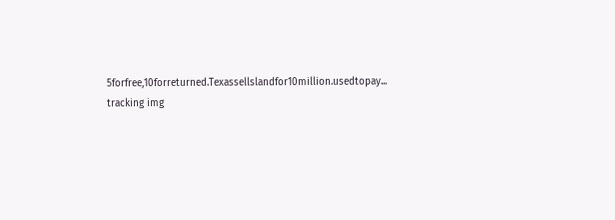5forfree,10forreturned.Texassellslandfor10million.usedtopay...
tracking img